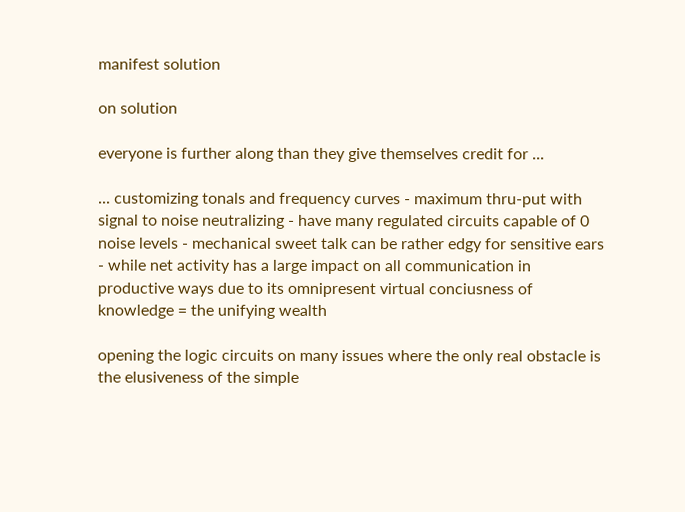manifest solution

on solution

everyone is further along than they give themselves credit for ...

... customizing tonals and frequency curves - maximum thru-put with signal to noise neutralizing - have many regulated circuits capable of 0 noise levels - mechanical sweet talk can be rather edgy for sensitive ears - while net activity has a large impact on all communication in productive ways due to its omnipresent virtual conciusness of knowledge = the unifying wealth

opening the logic circuits on many issues where the only real obstacle is the elusiveness of the simple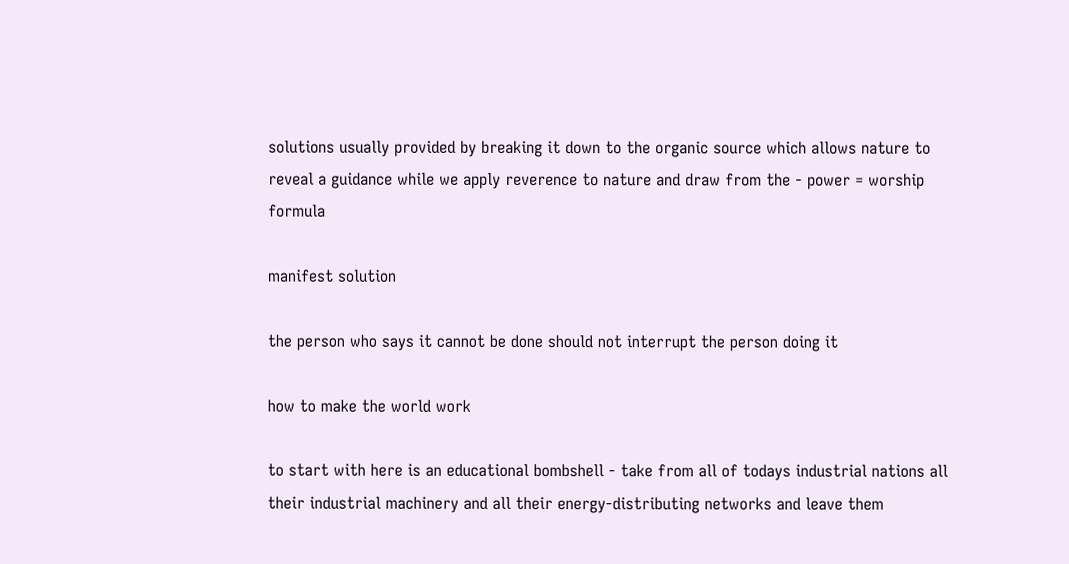solutions usually provided by breaking it down to the organic source which allows nature to reveal a guidance while we apply reverence to nature and draw from the - power = worship formula

manifest solution

the person who says it cannot be done should not interrupt the person doing it

how to make the world work

to start with here is an educational bombshell - take from all of todays industrial nations all their industrial machinery and all their energy-distributing networks and leave them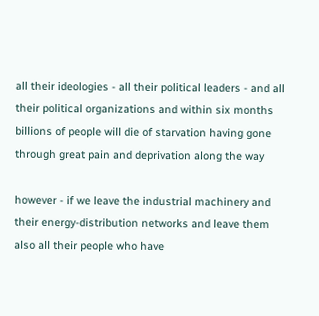all their ideologies - all their political leaders - and all their political organizations and within six months billions of people will die of starvation having gone through great pain and deprivation along the way

however - if we leave the industrial machinery and their energy-distribution networks and leave them also all their people who have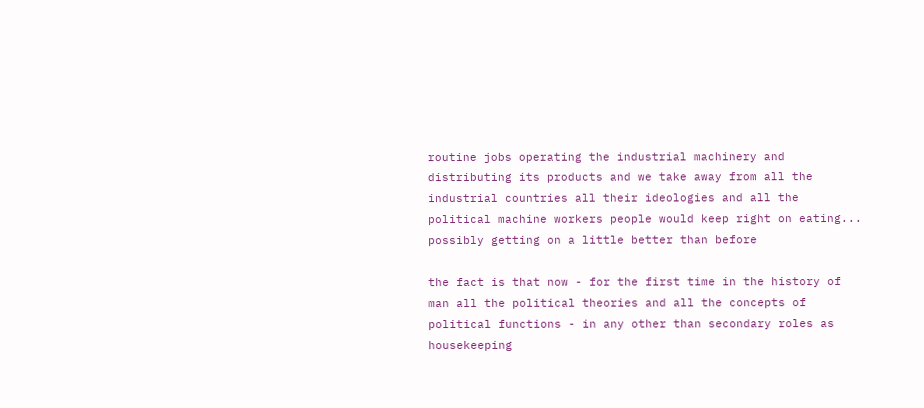routine jobs operating the industrial machinery and distributing its products and we take away from all the industrial countries all their ideologies and all the political machine workers people would keep right on eating... possibly getting on a little better than before

the fact is that now - for the first time in the history of man all the political theories and all the concepts of political functions - in any other than secondary roles as housekeeping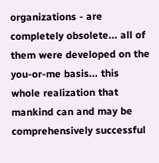organizations - are completely obsolete... all of them were developed on the you-or-me basis... this whole realization that mankind can and may be comprehensively successful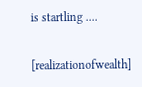is startling ....


[realizationofwealth]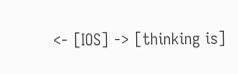<- [IOS] -> [thinking is]